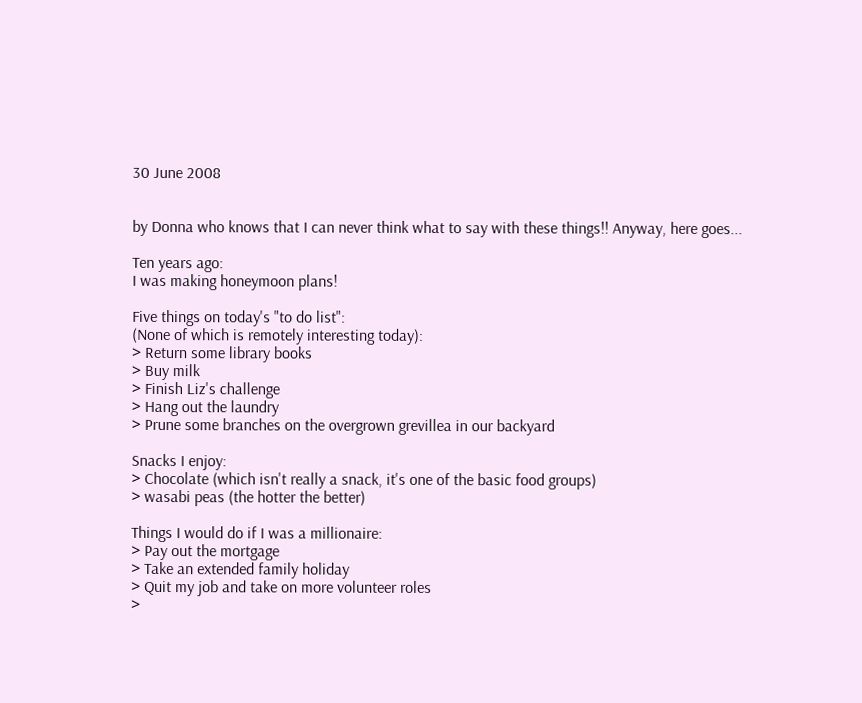30 June 2008


by Donna who knows that I can never think what to say with these things!! Anyway, here goes...

Ten years ago:
I was making honeymoon plans!

Five things on today's "to do list":
(None of which is remotely interesting today):
> Return some library books
> Buy milk
> Finish Liz's challenge
> Hang out the laundry
> Prune some branches on the overgrown grevillea in our backyard

Snacks I enjoy:
> Chocolate (which isn't really a snack, it's one of the basic food groups)
> wasabi peas (the hotter the better)

Things I would do if I was a millionaire:
> Pay out the mortgage
> Take an extended family holiday
> Quit my job and take on more volunteer roles
>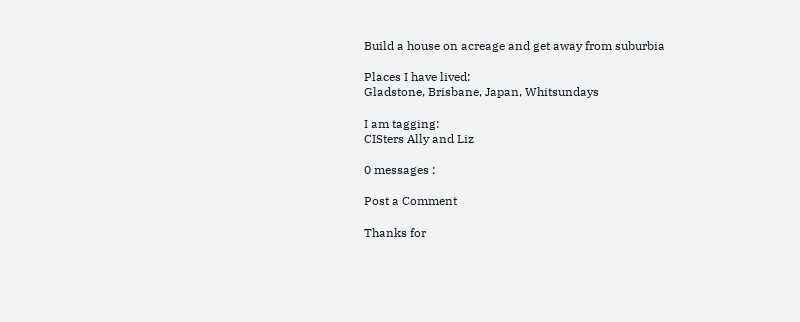Build a house on acreage and get away from suburbia

Places I have lived:
Gladstone, Brisbane, Japan, Whitsundays

I am tagging:
CISters Ally and Liz

0 messages :

Post a Comment

Thanks for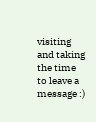visiting and taking the time to leave a message :)